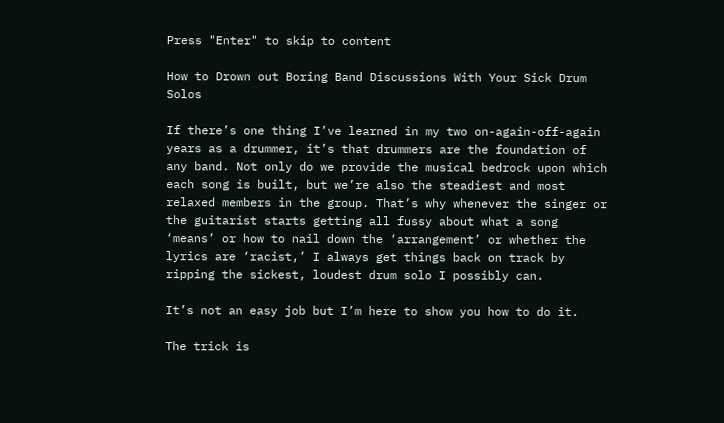Press "Enter" to skip to content

How to Drown out Boring Band Discussions With Your Sick Drum Solos

If there’s one thing I’ve learned in my two on-again-off-again years as a drummer, it’s that drummers are the foundation of any band. Not only do we provide the musical bedrock upon which each song is built, but we’re also the steadiest and most relaxed members in the group. That’s why whenever the singer or the guitarist starts getting all fussy about what a song ‘means’ or how to nail down the ‘arrangement’ or whether the lyrics are ‘racist,’ I always get things back on track by ripping the sickest, loudest drum solo I possibly can.

It’s not an easy job but I’m here to show you how to do it.

The trick is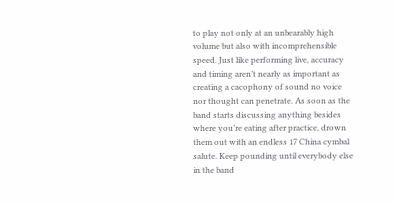to play not only at an unbearably high volume but also with incomprehensible speed. Just like performing live, accuracy and timing aren’t nearly as important as creating a cacophony of sound no voice nor thought can penetrate. As soon as the band starts discussing anything besides where you’re eating after practice, drown them out with an endless 17 China cymbal salute. Keep pounding until everybody else in the band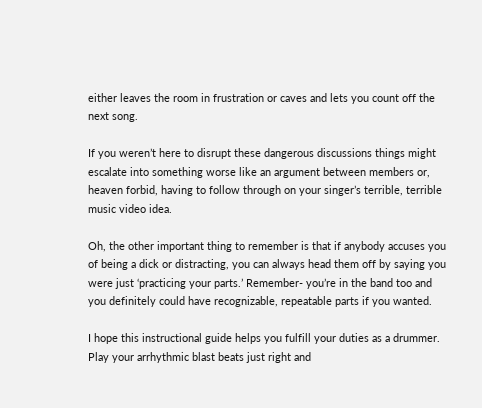either leaves the room in frustration or caves and lets you count off the next song.

If you weren’t here to disrupt these dangerous discussions things might escalate into something worse like an argument between members or, heaven forbid, having to follow through on your singer’s terrible, terrible music video idea.

Oh, the other important thing to remember is that if anybody accuses you of being a dick or distracting, you can always head them off by saying you were just ‘practicing your parts.’ Remember- you’re in the band too and you definitely could have recognizable, repeatable parts if you wanted.

I hope this instructional guide helps you fulfill your duties as a drummer. Play your arrhythmic blast beats just right and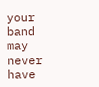your band may never have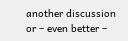another discussion or – even better –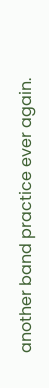another band practice ever again.